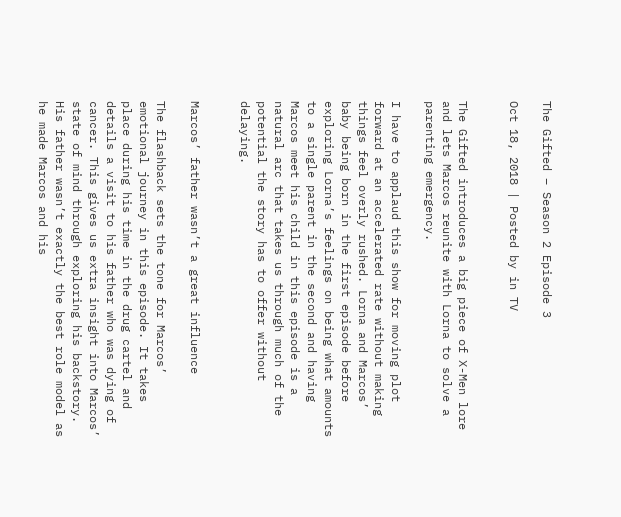The Gifted – Season 2 Episode 3

Oct 18, 2018 | Posted by in TV


The Gifted introduces a big piece of X-Men lore and lets Marcos reunite with Lorna to solve a parenting emergency.

I have to applaud this show for moving plot forward at an accelerated rate without making things feel overly rushed. Lorna and Marcos’ baby being born in the first episode before exploring Lorna’s feelings on being what amounts to a single parent in the second and having Marcos meet his child in this episode is a natural arc that takes us through much of the potential the story has to offer without delaying.


Marcos’ father wasn’t a great influence

The flashback sets the tone for Marcos’ emotional journey in this episode. It takes place during his time in the drug cartel and details a visit to his father who was dying of cancer. This gives us extra insight into Marcos’ state of mind through exploring his backstory. His father wasn’t exactly the best role model as he made Marcos and his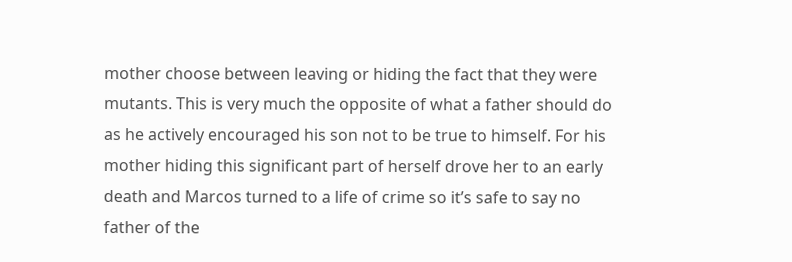mother choose between leaving or hiding the fact that they were mutants. This is very much the opposite of what a father should do as he actively encouraged his son not to be true to himself. For his mother hiding this significant part of herself drove her to an early death and Marcos turned to a life of crime so it’s safe to say no father of the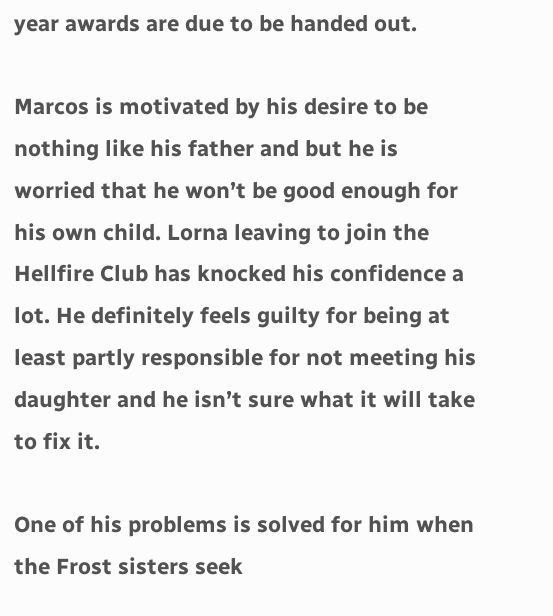year awards are due to be handed out.

Marcos is motivated by his desire to be nothing like his father and but he is worried that he won’t be good enough for his own child. Lorna leaving to join the Hellfire Club has knocked his confidence a lot. He definitely feels guilty for being at least partly responsible for not meeting his daughter and he isn’t sure what it will take to fix it.

One of his problems is solved for him when the Frost sisters seek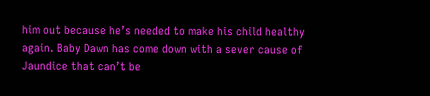him out because he’s needed to make his child healthy again. Baby Dawn has come down with a sever cause of Jaundice that can’t be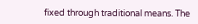fixed through traditional means. The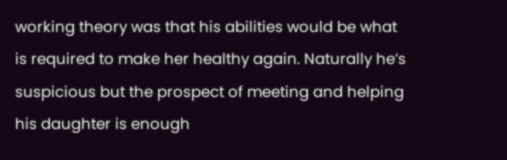working theory was that his abilities would be what is required to make her healthy again. Naturally he’s suspicious but the prospect of meeting and helping his daughter is enough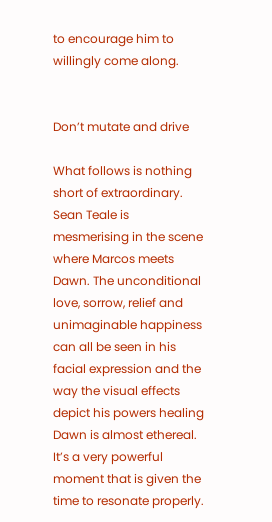to encourage him to willingly come along.


Don’t mutate and drive

What follows is nothing short of extraordinary. Sean Teale is mesmerising in the scene where Marcos meets Dawn. The unconditional love, sorrow, relief and unimaginable happiness can all be seen in his facial expression and the way the visual effects depict his powers healing Dawn is almost ethereal. It’s a very powerful moment that is given the time to resonate properly.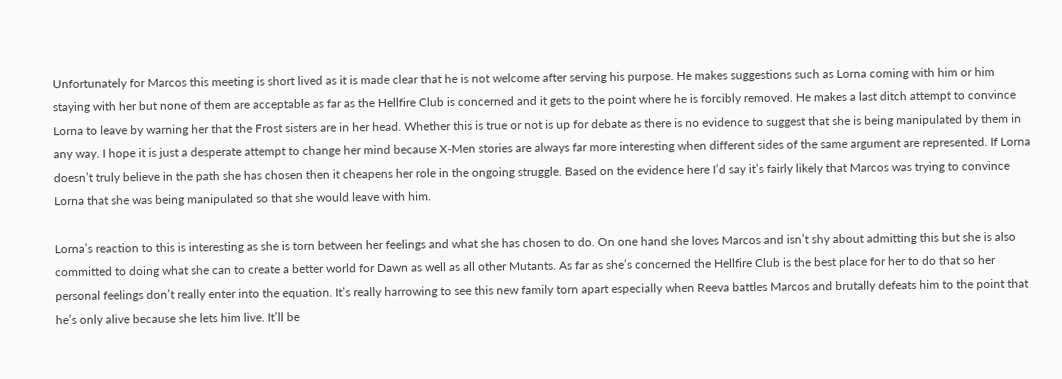Unfortunately for Marcos this meeting is short lived as it is made clear that he is not welcome after serving his purpose. He makes suggestions such as Lorna coming with him or him staying with her but none of them are acceptable as far as the Hellfire Club is concerned and it gets to the point where he is forcibly removed. He makes a last ditch attempt to convince Lorna to leave by warning her that the Frost sisters are in her head. Whether this is true or not is up for debate as there is no evidence to suggest that she is being manipulated by them in any way. I hope it is just a desperate attempt to change her mind because X-Men stories are always far more interesting when different sides of the same argument are represented. If Lorna doesn’t truly believe in the path she has chosen then it cheapens her role in the ongoing struggle. Based on the evidence here I’d say it’s fairly likely that Marcos was trying to convince Lorna that she was being manipulated so that she would leave with him.

Lorna’s reaction to this is interesting as she is torn between her feelings and what she has chosen to do. On one hand she loves Marcos and isn’t shy about admitting this but she is also committed to doing what she can to create a better world for Dawn as well as all other Mutants. As far as she’s concerned the Hellfire Club is the best place for her to do that so her personal feelings don’t really enter into the equation. It’s really harrowing to see this new family torn apart especially when Reeva battles Marcos and brutally defeats him to the point that he’s only alive because she lets him live. It’ll be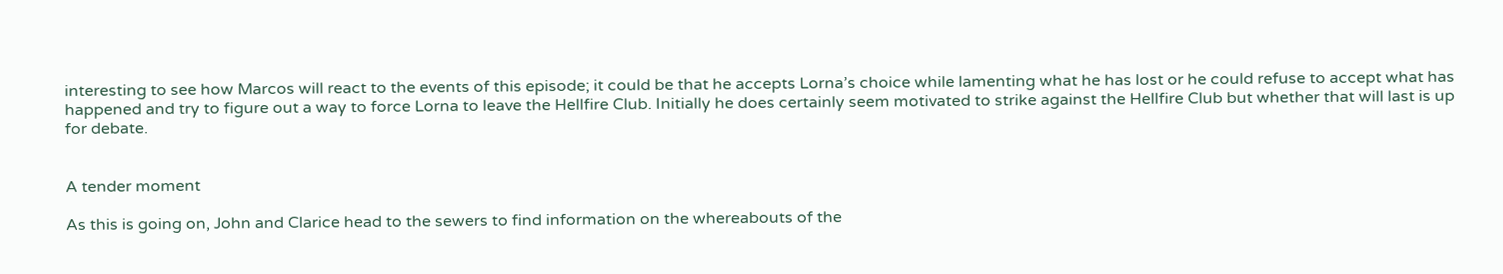interesting to see how Marcos will react to the events of this episode; it could be that he accepts Lorna’s choice while lamenting what he has lost or he could refuse to accept what has happened and try to figure out a way to force Lorna to leave the Hellfire Club. Initially he does certainly seem motivated to strike against the Hellfire Club but whether that will last is up for debate.


A tender moment

As this is going on, John and Clarice head to the sewers to find information on the whereabouts of the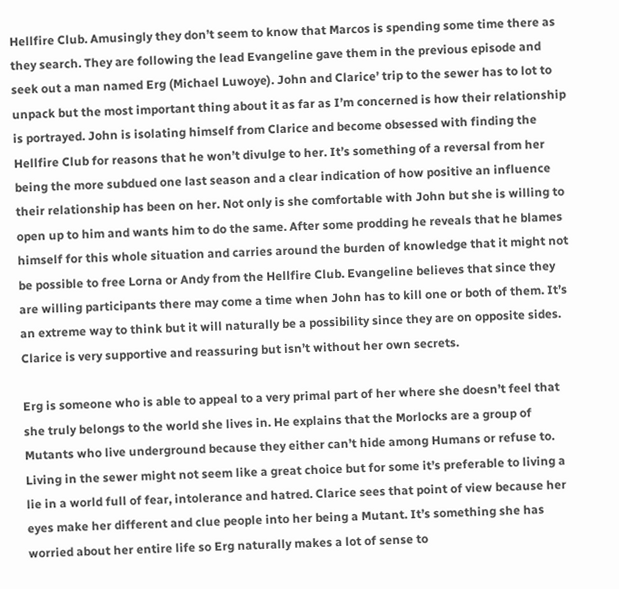Hellfire Club. Amusingly they don’t seem to know that Marcos is spending some time there as they search. They are following the lead Evangeline gave them in the previous episode and seek out a man named Erg (Michael Luwoye). John and Clarice’ trip to the sewer has to lot to unpack but the most important thing about it as far as I’m concerned is how their relationship is portrayed. John is isolating himself from Clarice and become obsessed with finding the Hellfire Club for reasons that he won’t divulge to her. It’s something of a reversal from her being the more subdued one last season and a clear indication of how positive an influence their relationship has been on her. Not only is she comfortable with John but she is willing to open up to him and wants him to do the same. After some prodding he reveals that he blames himself for this whole situation and carries around the burden of knowledge that it might not be possible to free Lorna or Andy from the Hellfire Club. Evangeline believes that since they are willing participants there may come a time when John has to kill one or both of them. It’s an extreme way to think but it will naturally be a possibility since they are on opposite sides. Clarice is very supportive and reassuring but isn’t without her own secrets.

Erg is someone who is able to appeal to a very primal part of her where she doesn’t feel that she truly belongs to the world she lives in. He explains that the Morlocks are a group of Mutants who live underground because they either can’t hide among Humans or refuse to. Living in the sewer might not seem like a great choice but for some it’s preferable to living a lie in a world full of fear, intolerance and hatred. Clarice sees that point of view because her eyes make her different and clue people into her being a Mutant. It’s something she has worried about her entire life so Erg naturally makes a lot of sense to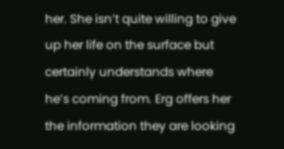her. She isn’t quite willing to give up her life on the surface but certainly understands where he’s coming from. Erg offers her the information they are looking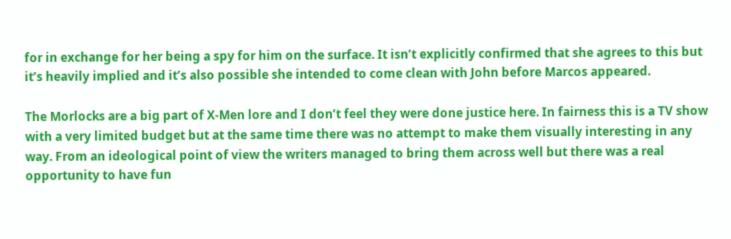for in exchange for her being a spy for him on the surface. It isn’t explicitly confirmed that she agrees to this but it’s heavily implied and it’s also possible she intended to come clean with John before Marcos appeared.

The Morlocks are a big part of X-Men lore and I don’t feel they were done justice here. In fairness this is a TV show with a very limited budget but at the same time there was no attempt to make them visually interesting in any way. From an ideological point of view the writers managed to bring them across well but there was a real opportunity to have fun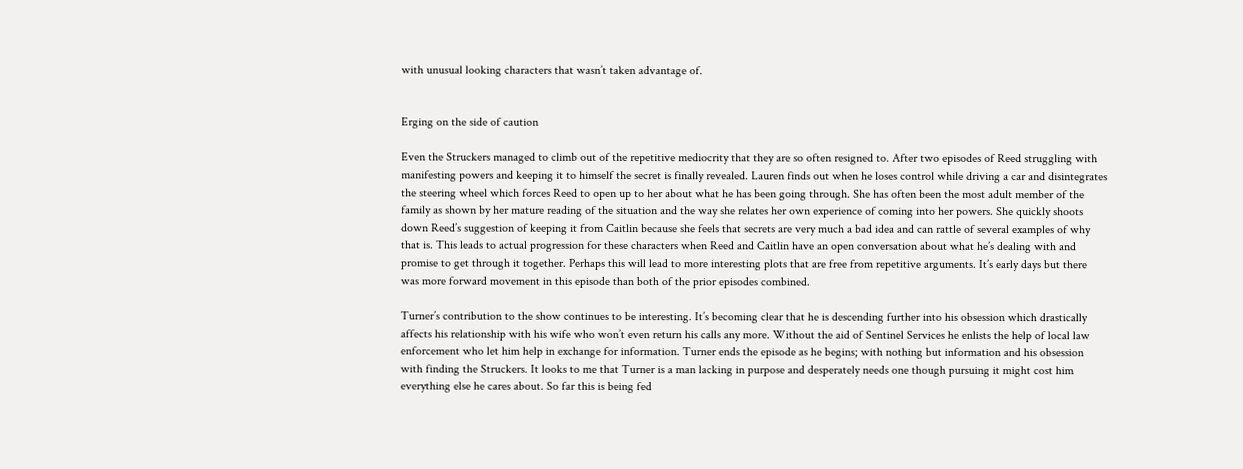with unusual looking characters that wasn’t taken advantage of.


Erging on the side of caution

Even the Struckers managed to climb out of the repetitive mediocrity that they are so often resigned to. After two episodes of Reed struggling with manifesting powers and keeping it to himself the secret is finally revealed. Lauren finds out when he loses control while driving a car and disintegrates the steering wheel which forces Reed to open up to her about what he has been going through. She has often been the most adult member of the family as shown by her mature reading of the situation and the way she relates her own experience of coming into her powers. She quickly shoots down Reed’s suggestion of keeping it from Caitlin because she feels that secrets are very much a bad idea and can rattle of several examples of why that is. This leads to actual progression for these characters when Reed and Caitlin have an open conversation about what he’s dealing with and promise to get through it together. Perhaps this will lead to more interesting plots that are free from repetitive arguments. It’s early days but there was more forward movement in this episode than both of the prior episodes combined.

Turner’s contribution to the show continues to be interesting. It’s becoming clear that he is descending further into his obsession which drastically affects his relationship with his wife who won’t even return his calls any more. Without the aid of Sentinel Services he enlists the help of local law enforcement who let him help in exchange for information. Turner ends the episode as he begins; with nothing but information and his obsession with finding the Struckers. It looks to me that Turner is a man lacking in purpose and desperately needs one though pursuing it might cost him everything else he cares about. So far this is being fed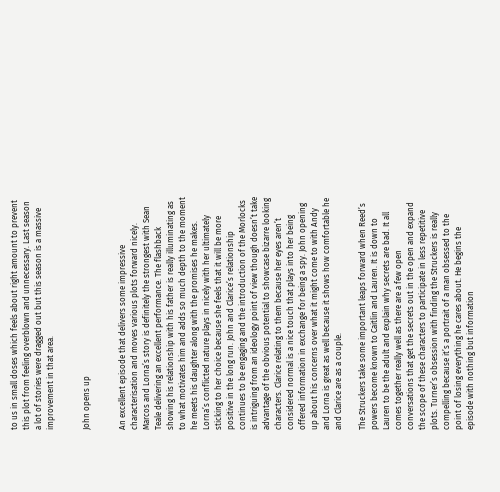to us in small doses which feels about right amount to prevent this plot from feeling overblown and unnecessary. Last season a lot of stories were dragged out but this season is a massive improvement in that area.


John opens up


An excellent episode that delivers some impressive characterisation and moves various plots forward nicely. Marcos and Lorna’s story is definitely the strongest with Sean Teale delivering an excellent performance. The flashback showing his relationship with his father is really illuminating as to what motivates him and adds so much depth to the moment he meets his daughter along with the promises he makes. Lorna’s conflicted nature plays in nicely with her ultimately sticking to her choice because she feels that it will be more positive in the long run. John and Clarice’s relationship continues to be engaging and the introduction of the Morlocks is intriguing from an ideology point of view though doesn’t take advantage of the obvious potential to showcase bizarre looking characters. Clarice relating to them because her eyes aren’t considered normal is a nice touch that plays into her being offered information in exchange for being a spy. John opening up about his concerns over what it might come to with Andy and Lorna is great as well because it shows how comfortable he and Clarice are as a couple.

The Struckers take some important leaps forward when Reed’s powers become known to Caitlin and Lauren. It is down to Lauren to be the adult and explain why secrets are bad. It all comes together really well as there are a few open conversations that get the secrets out in the open and expand the scope of these characters to participate in less repetitive plots. Turner’s obsession with finding the Struckers is really compelling because it’s a portrait of a man obsessed to the point of losing everything he cares about. He begins the episode with nothing but information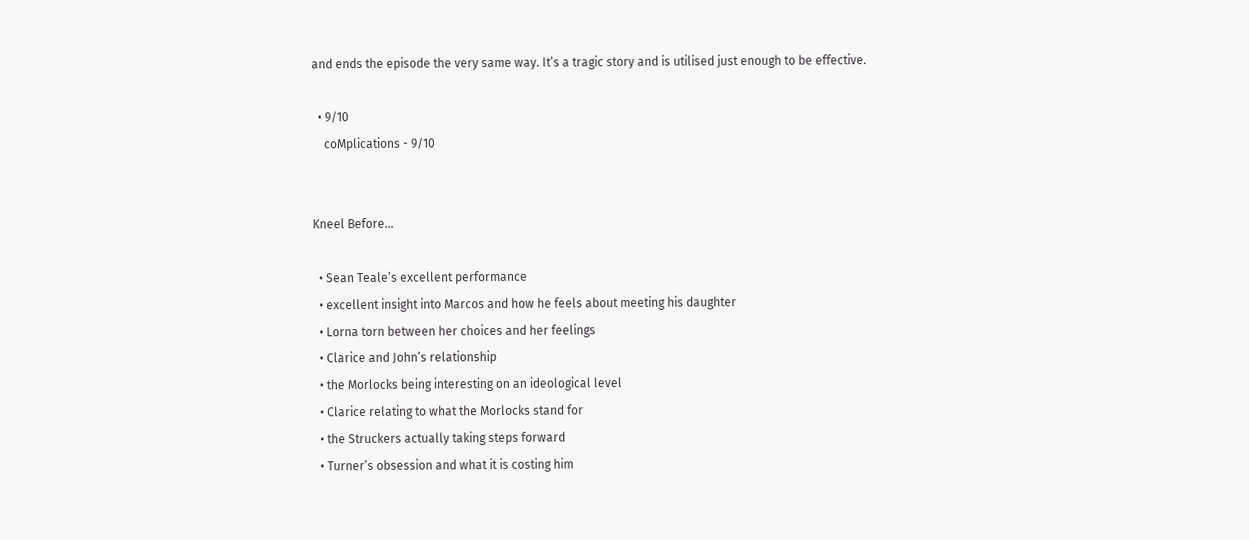and ends the episode the very same way. It’s a tragic story and is utilised just enough to be effective.

  • 9/10
    coMplications - 9/10


Kneel Before…

  • Sean Teale’s excellent performance
  • excellent insight into Marcos and how he feels about meeting his daughter
  • Lorna torn between her choices and her feelings
  • Clarice and John’s relationship
  • the Morlocks being interesting on an ideological level
  • Clarice relating to what the Morlocks stand for
  • the Struckers actually taking steps forward
  • Turner’s obsession and what it is costing him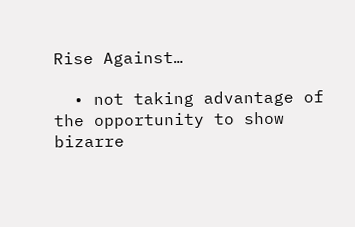Rise Against…

  • not taking advantage of the opportunity to show bizarre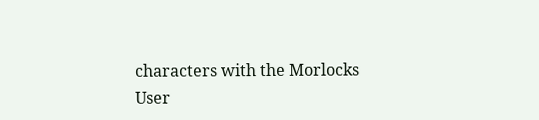characters with the Morlocks
User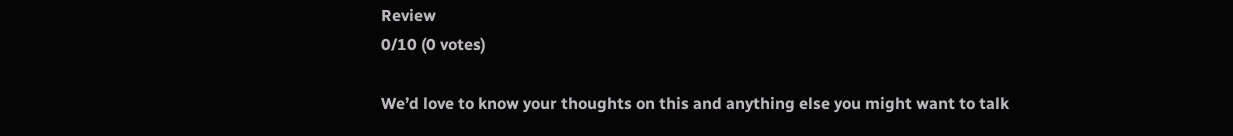Review
0/10 (0 votes)

We’d love to know your thoughts on this and anything else you might want to talk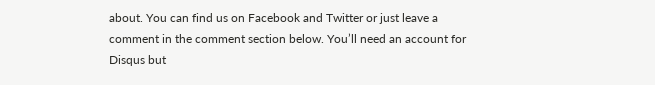about. You can find us on Facebook and Twitter or just leave a comment in the comment section below. You’ll need an account for Disqus but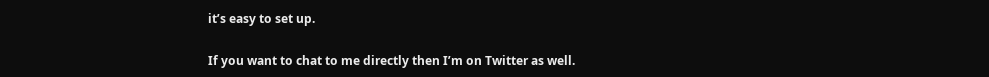it’s easy to set up.

If you want to chat to me directly then I’m on Twitter as well.